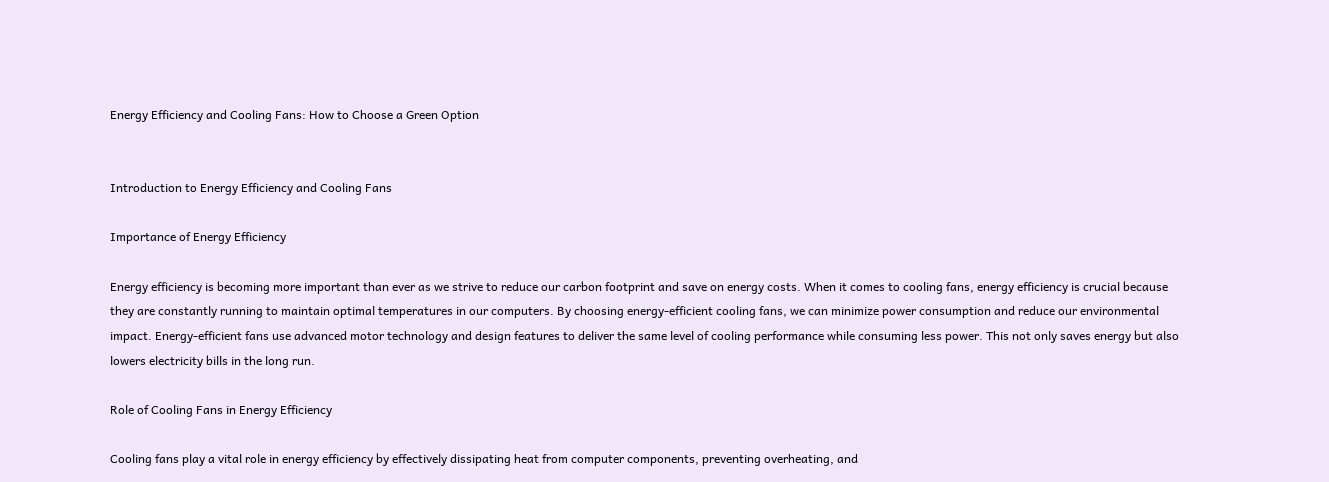Energy Efficiency and Cooling Fans: How to Choose a Green Option


Introduction to Energy Efficiency and Cooling Fans

Importance of Energy Efficiency

Energy efficiency is becoming more important than ever as we strive to reduce our carbon footprint and save on energy costs. When it comes to cooling fans, energy efficiency is crucial because they are constantly running to maintain optimal temperatures in our computers. By choosing energy-efficient cooling fans, we can minimize power consumption and reduce our environmental impact. Energy-efficient fans use advanced motor technology and design features to deliver the same level of cooling performance while consuming less power. This not only saves energy but also lowers electricity bills in the long run.

Role of Cooling Fans in Energy Efficiency

Cooling fans play a vital role in energy efficiency by effectively dissipating heat from computer components, preventing overheating, and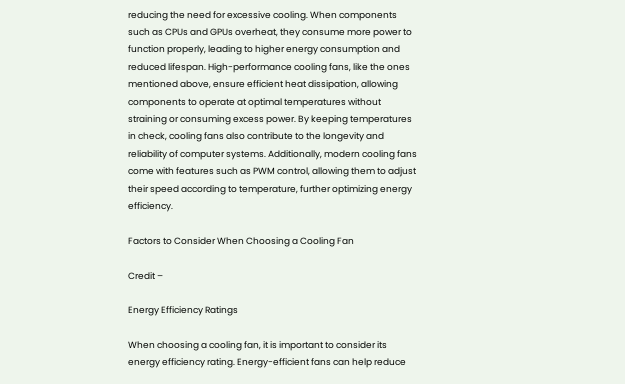reducing the need for excessive cooling. When components such as CPUs and GPUs overheat, they consume more power to function properly, leading to higher energy consumption and reduced lifespan. High-performance cooling fans, like the ones mentioned above, ensure efficient heat dissipation, allowing components to operate at optimal temperatures without straining or consuming excess power. By keeping temperatures in check, cooling fans also contribute to the longevity and reliability of computer systems. Additionally, modern cooling fans come with features such as PWM control, allowing them to adjust their speed according to temperature, further optimizing energy efficiency.

Factors to Consider When Choosing a Cooling Fan

Credit –

Energy Efficiency Ratings

When choosing a cooling fan, it is important to consider its energy efficiency rating. Energy-efficient fans can help reduce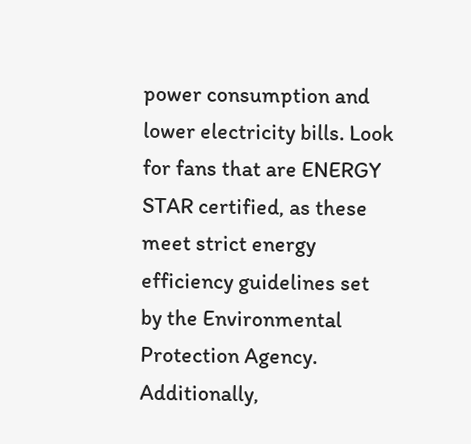power consumption and lower electricity bills. Look for fans that are ENERGY STAR certified, as these meet strict energy efficiency guidelines set by the Environmental Protection Agency. Additionally,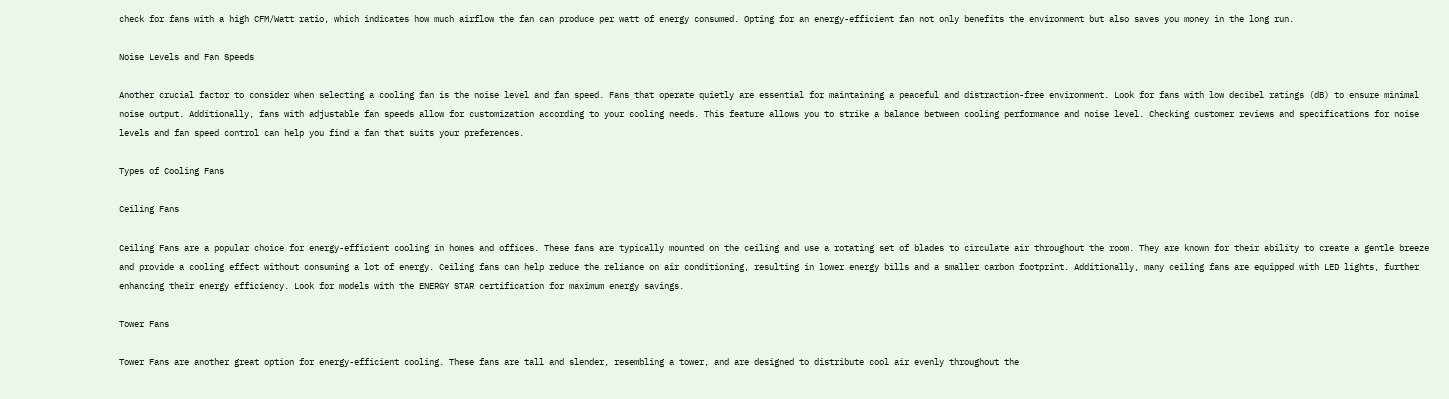check for fans with a high CFM/Watt ratio, which indicates how much airflow the fan can produce per watt of energy consumed. Opting for an energy-efficient fan not only benefits the environment but also saves you money in the long run.

Noise Levels and Fan Speeds

Another crucial factor to consider when selecting a cooling fan is the noise level and fan speed. Fans that operate quietly are essential for maintaining a peaceful and distraction-free environment. Look for fans with low decibel ratings (dB) to ensure minimal noise output. Additionally, fans with adjustable fan speeds allow for customization according to your cooling needs. This feature allows you to strike a balance between cooling performance and noise level. Checking customer reviews and specifications for noise levels and fan speed control can help you find a fan that suits your preferences.

Types of Cooling Fans

Ceiling Fans

Ceiling Fans are a popular choice for energy-efficient cooling in homes and offices. These fans are typically mounted on the ceiling and use a rotating set of blades to circulate air throughout the room. They are known for their ability to create a gentle breeze and provide a cooling effect without consuming a lot of energy. Ceiling fans can help reduce the reliance on air conditioning, resulting in lower energy bills and a smaller carbon footprint. Additionally, many ceiling fans are equipped with LED lights, further enhancing their energy efficiency. Look for models with the ENERGY STAR certification for maximum energy savings.

Tower Fans

Tower Fans are another great option for energy-efficient cooling. These fans are tall and slender, resembling a tower, and are designed to distribute cool air evenly throughout the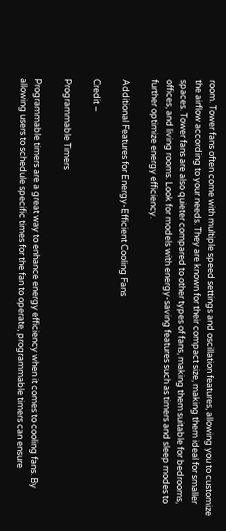room. Tower fans often come with multiple speed settings and oscillation features, allowing you to customize the airflow according to your needs. They are known for their compact size, making them ideal for smaller spaces. Tower fans are also quieter compared to other types of fans, making them suitable for bedrooms, offices, and living rooms. Look for models with energy-saving features such as timers and sleep modes to further optimize energy efficiency.

Additional Features for Energy-Efficient Cooling Fans

Credit –

Programmable Timers

Programmable timers are a great way to enhance energy efficiency when it comes to cooling fans. By allowing users to schedule specific times for the fan to operate, programmable timers can ensure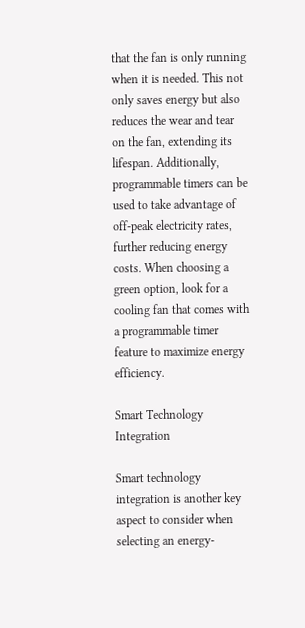that the fan is only running when it is needed. This not only saves energy but also reduces the wear and tear on the fan, extending its lifespan. Additionally, programmable timers can be used to take advantage of off-peak electricity rates, further reducing energy costs. When choosing a green option, look for a cooling fan that comes with a programmable timer feature to maximize energy efficiency.

Smart Technology Integration

Smart technology integration is another key aspect to consider when selecting an energy-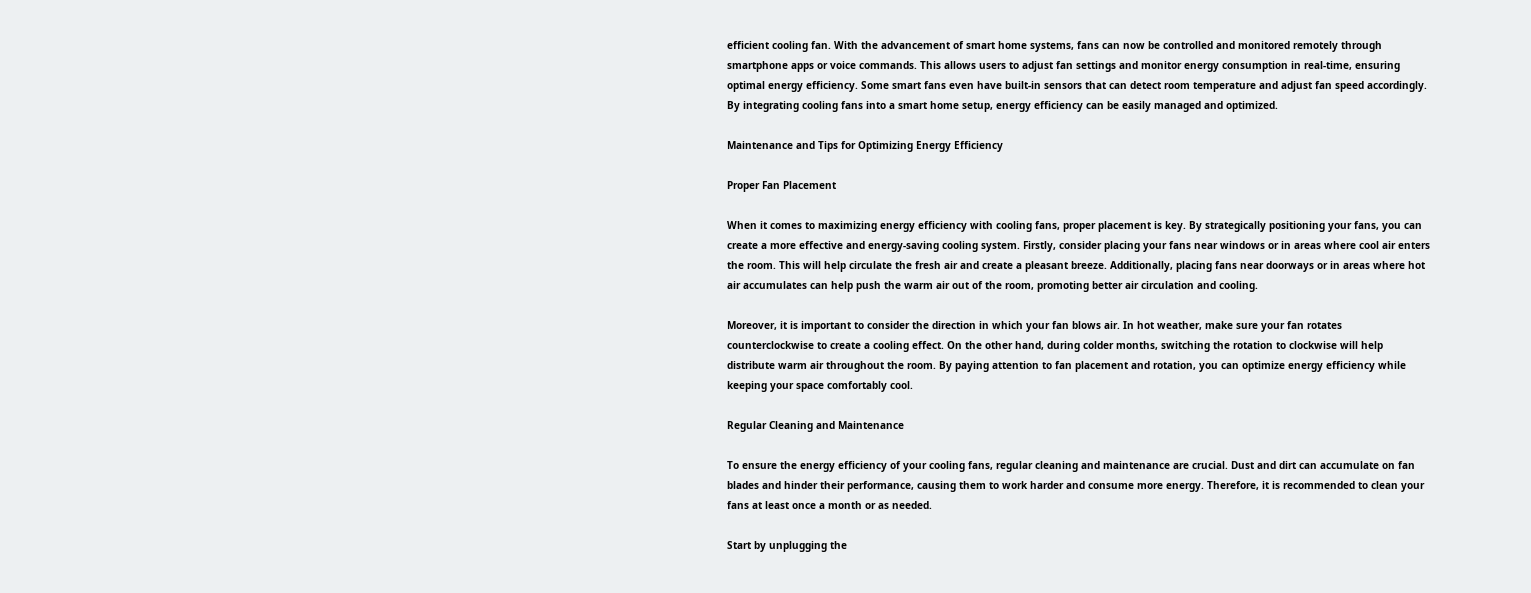efficient cooling fan. With the advancement of smart home systems, fans can now be controlled and monitored remotely through smartphone apps or voice commands. This allows users to adjust fan settings and monitor energy consumption in real-time, ensuring optimal energy efficiency. Some smart fans even have built-in sensors that can detect room temperature and adjust fan speed accordingly. By integrating cooling fans into a smart home setup, energy efficiency can be easily managed and optimized.

Maintenance and Tips for Optimizing Energy Efficiency

Proper Fan Placement

When it comes to maximizing energy efficiency with cooling fans, proper placement is key. By strategically positioning your fans, you can create a more effective and energy-saving cooling system. Firstly, consider placing your fans near windows or in areas where cool air enters the room. This will help circulate the fresh air and create a pleasant breeze. Additionally, placing fans near doorways or in areas where hot air accumulates can help push the warm air out of the room, promoting better air circulation and cooling.

Moreover, it is important to consider the direction in which your fan blows air. In hot weather, make sure your fan rotates counterclockwise to create a cooling effect. On the other hand, during colder months, switching the rotation to clockwise will help distribute warm air throughout the room. By paying attention to fan placement and rotation, you can optimize energy efficiency while keeping your space comfortably cool.

Regular Cleaning and Maintenance

To ensure the energy efficiency of your cooling fans, regular cleaning and maintenance are crucial. Dust and dirt can accumulate on fan blades and hinder their performance, causing them to work harder and consume more energy. Therefore, it is recommended to clean your fans at least once a month or as needed.

Start by unplugging the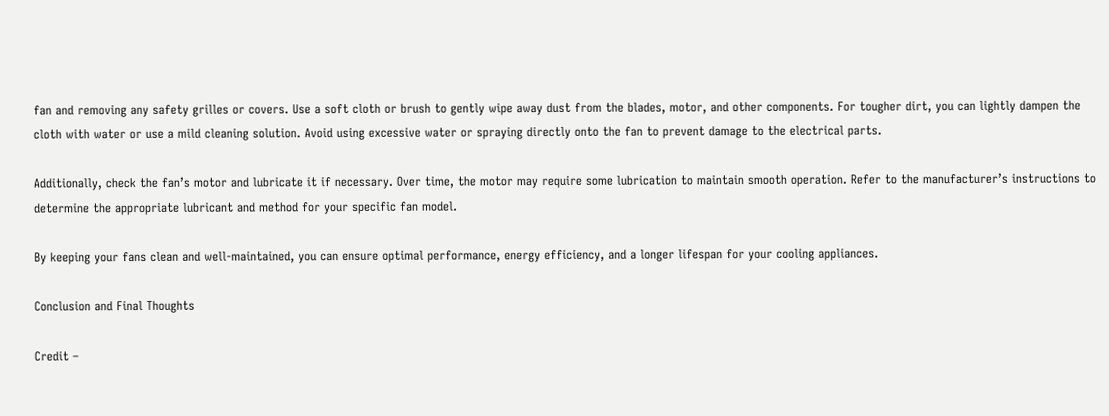fan and removing any safety grilles or covers. Use a soft cloth or brush to gently wipe away dust from the blades, motor, and other components. For tougher dirt, you can lightly dampen the cloth with water or use a mild cleaning solution. Avoid using excessive water or spraying directly onto the fan to prevent damage to the electrical parts.

Additionally, check the fan’s motor and lubricate it if necessary. Over time, the motor may require some lubrication to maintain smooth operation. Refer to the manufacturer’s instructions to determine the appropriate lubricant and method for your specific fan model.

By keeping your fans clean and well-maintained, you can ensure optimal performance, energy efficiency, and a longer lifespan for your cooling appliances.

Conclusion and Final Thoughts

Credit –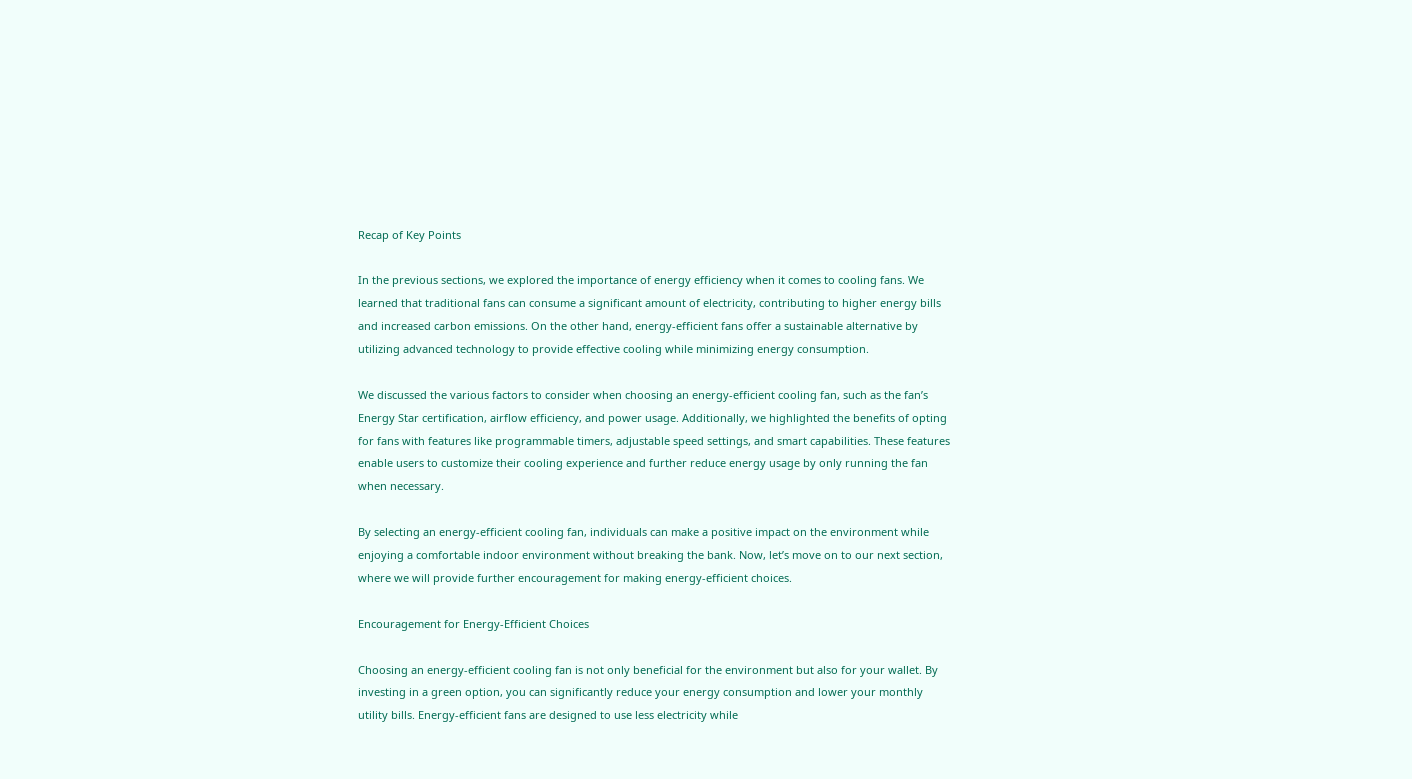Recap of Key Points

In the previous sections, we explored the importance of energy efficiency when it comes to cooling fans. We learned that traditional fans can consume a significant amount of electricity, contributing to higher energy bills and increased carbon emissions. On the other hand, energy-efficient fans offer a sustainable alternative by utilizing advanced technology to provide effective cooling while minimizing energy consumption.

We discussed the various factors to consider when choosing an energy-efficient cooling fan, such as the fan’s Energy Star certification, airflow efficiency, and power usage. Additionally, we highlighted the benefits of opting for fans with features like programmable timers, adjustable speed settings, and smart capabilities. These features enable users to customize their cooling experience and further reduce energy usage by only running the fan when necessary.

By selecting an energy-efficient cooling fan, individuals can make a positive impact on the environment while enjoying a comfortable indoor environment without breaking the bank. Now, let’s move on to our next section, where we will provide further encouragement for making energy-efficient choices.

Encouragement for Energy-Efficient Choices

Choosing an energy-efficient cooling fan is not only beneficial for the environment but also for your wallet. By investing in a green option, you can significantly reduce your energy consumption and lower your monthly utility bills. Energy-efficient fans are designed to use less electricity while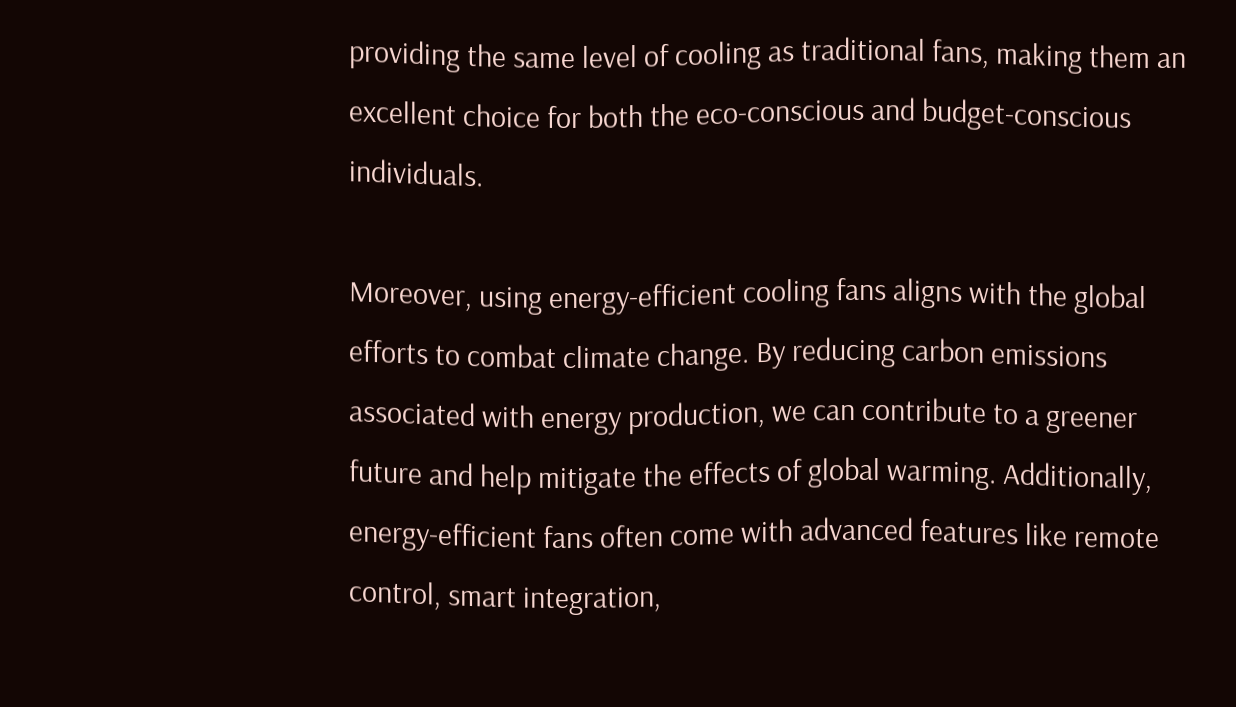providing the same level of cooling as traditional fans, making them an excellent choice for both the eco-conscious and budget-conscious individuals.

Moreover, using energy-efficient cooling fans aligns with the global efforts to combat climate change. By reducing carbon emissions associated with energy production, we can contribute to a greener future and help mitigate the effects of global warming. Additionally, energy-efficient fans often come with advanced features like remote control, smart integration,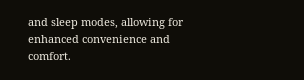and sleep modes, allowing for enhanced convenience and comfort.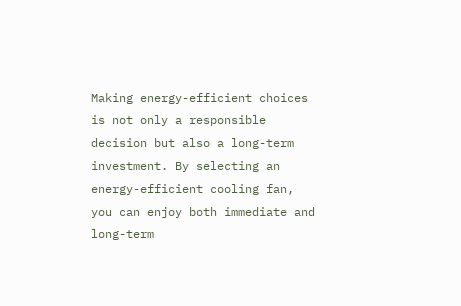Making energy-efficient choices is not only a responsible decision but also a long-term investment. By selecting an energy-efficient cooling fan, you can enjoy both immediate and long-term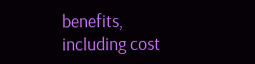benefits, including cost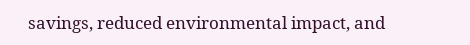savings, reduced environmental impact, and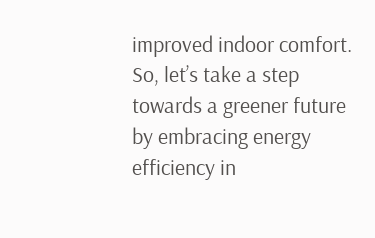improved indoor comfort. So, let’s take a step towards a greener future by embracing energy efficiency in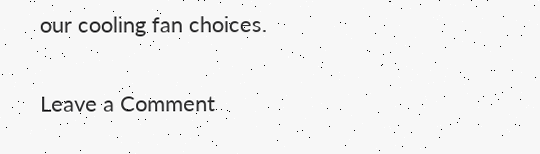our cooling fan choices.

Leave a Comment